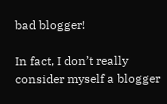bad blogger!

In fact, I don’t really consider myself a blogger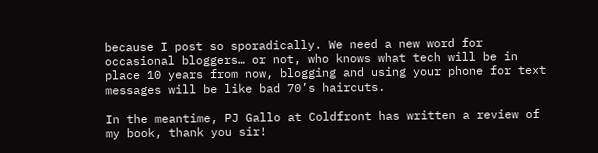because I post so sporadically. We need a new word for occasional bloggers… or not, who knows what tech will be in place 10 years from now, blogging and using your phone for text messages will be like bad 70’s haircuts.

In the meantime, PJ Gallo at Coldfront has written a review of my book, thank you sir!